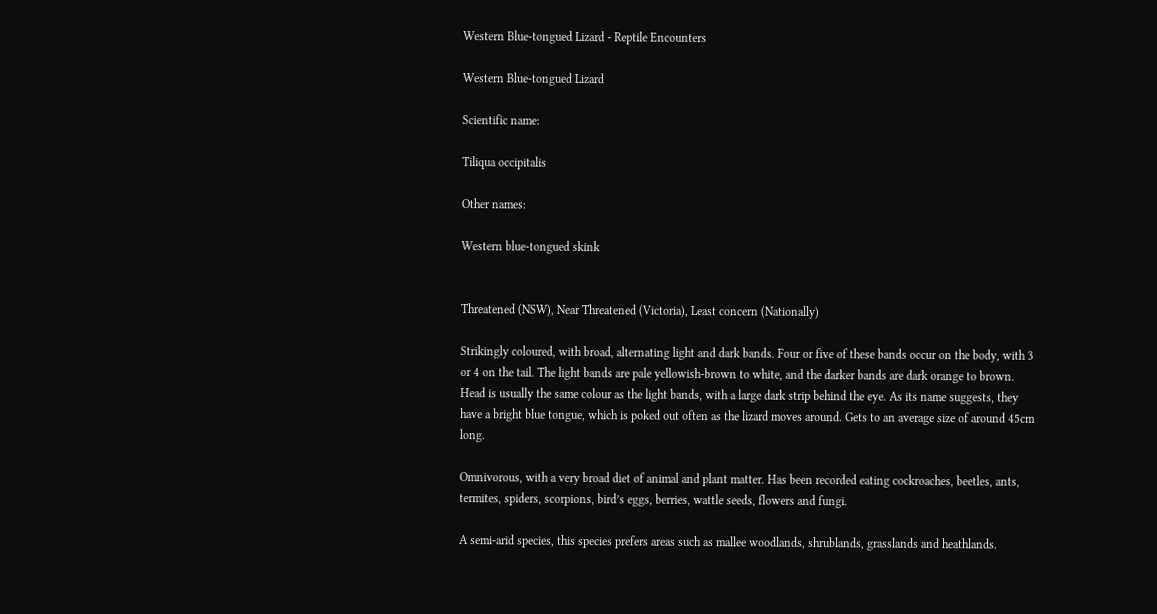Western Blue-tongued Lizard - Reptile Encounters

Western Blue-tongued Lizard

Scientific name:

Tiliqua occipitalis

Other names:

Western blue-tongued skink


Threatened (NSW), Near Threatened (Victoria), Least concern (Nationally)

Strikingly coloured, with broad, alternating light and dark bands. Four or five of these bands occur on the body, with 3 or 4 on the tail. The light bands are pale yellowish-brown to white, and the darker bands are dark orange to brown. Head is usually the same colour as the light bands, with a large dark strip behind the eye. As its name suggests, they have a bright blue tongue, which is poked out often as the lizard moves around. Gets to an average size of around 45cm long.

Omnivorous, with a very broad diet of animal and plant matter. Has been recorded eating cockroaches, beetles, ants, termites, spiders, scorpions, bird’s eggs, berries, wattle seeds, flowers and fungi.

A semi-arid species, this species prefers areas such as mallee woodlands, shrublands, grasslands and heathlands.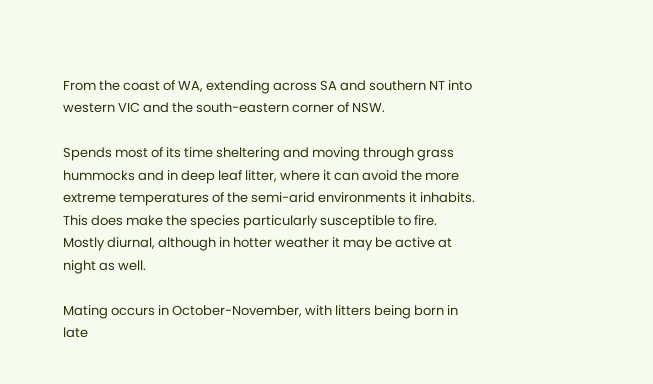From the coast of WA, extending across SA and southern NT into western VIC and the south-eastern corner of NSW.

Spends most of its time sheltering and moving through grass hummocks and in deep leaf litter, where it can avoid the more extreme temperatures of the semi-arid environments it inhabits. This does make the species particularly susceptible to fire. Mostly diurnal, although in hotter weather it may be active at night as well.

Mating occurs in October-November, with litters being born in late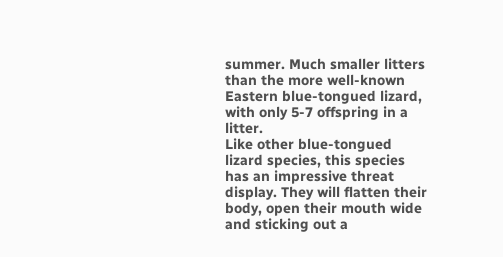summer. Much smaller litters than the more well-known Eastern blue-tongued lizard, with only 5-7 offspring in a litter.
Like other blue-tongued lizard species, this species has an impressive threat display. They will flatten their body, open their mouth wide and sticking out a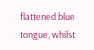flattened blue tongue, whilst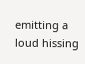emitting a loud hissing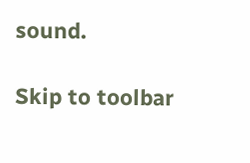sound.

Skip to toolbar